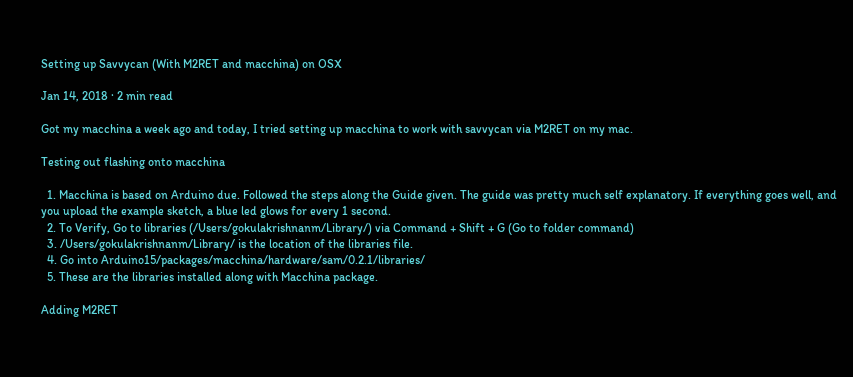Setting up Savvycan (With M2RET and macchina) on OSX

Jan 14, 2018 · 2 min read

Got my macchina a week ago and today, I tried setting up macchina to work with savvycan via M2RET on my mac.

Testing out flashing onto macchina

  1. Macchina is based on Arduino due. Followed the steps along the Guide given. The guide was pretty much self explanatory. If everything goes well, and you upload the example sketch, a blue led glows for every 1 second.
  2. To Verify, Go to libraries (/Users/gokulakrishnanm/Library/) via Command + Shift + G (Go to folder command)
  3. /Users/gokulakrishnanm/Library/ is the location of the libraries file.
  4. Go into Arduino15/packages/macchina/hardware/sam/0.2.1/libraries/
  5. These are the libraries installed along with Macchina package.

Adding M2RET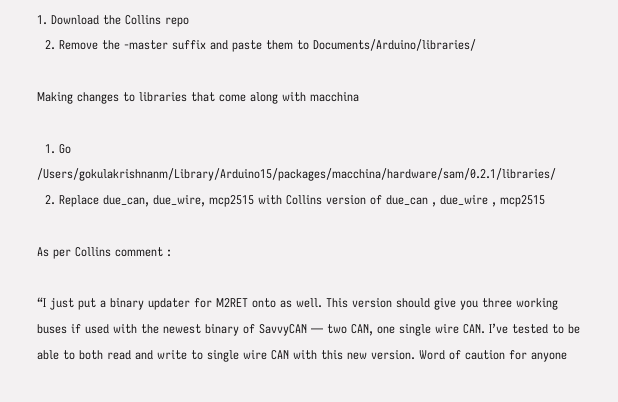1. Download the Collins repo
  2. Remove the -master suffix and paste them to Documents/Arduino/libraries/

Making changes to libraries that come along with macchina

  1. Go /Users/gokulakrishnanm/Library/Arduino15/packages/macchina/hardware/sam/0.2.1/libraries/
  2. Replace due_can, due_wire, mcp2515 with Collins version of due_can , due_wire , mcp2515

As per Collins comment :

“I just put a binary updater for M2RET onto as well. This version should give you three working buses if used with the newest binary of SavvyCAN — two CAN, one single wire CAN. I’ve tested to be able to both read and write to single wire CAN with this new version. Word of caution for anyone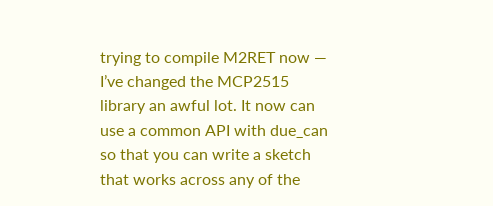trying to compile M2RET now — I’ve changed the MCP2515 library an awful lot. It now can use a common API with due_can so that you can write a sketch that works across any of the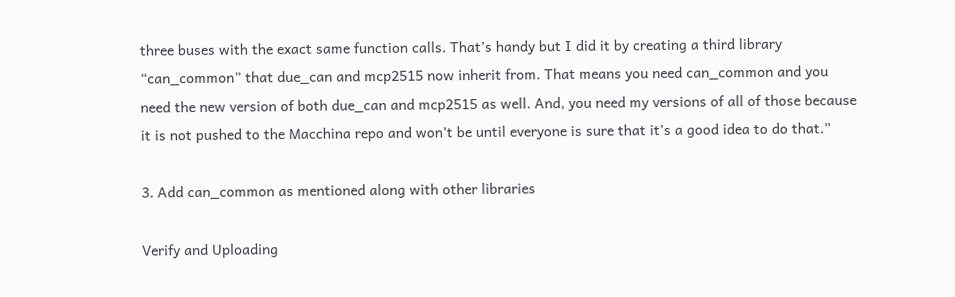three buses with the exact same function calls. That’s handy but I did it by creating a third library “can_common” that due_can and mcp2515 now inherit from. That means you need can_common and you need the new version of both due_can and mcp2515 as well. And, you need my versions of all of those because it is not pushed to the Macchina repo and won’t be until everyone is sure that it’s a good idea to do that.”

3. Add can_common as mentioned along with other libraries

Verify and Uploading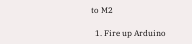to M2

  1. Fire up Arduino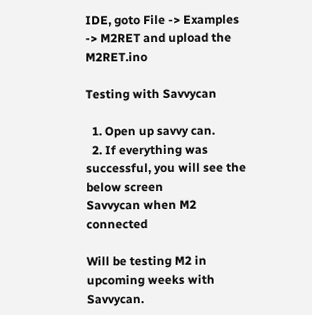IDE, goto File -> Examples -> M2RET and upload the M2RET.ino

Testing with Savvycan

  1. Open up savvy can.
  2. If everything was successful, you will see the below screen
Savvycan when M2 connected

Will be testing M2 in upcoming weeks with Savvycan.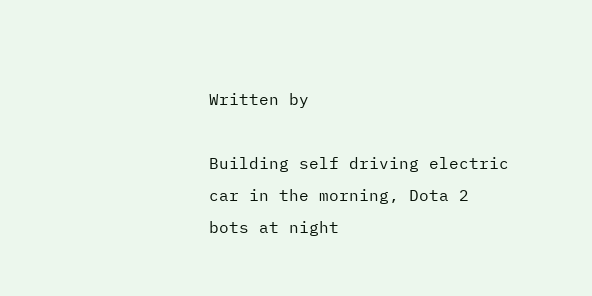Written by

Building self driving electric car in the morning, Dota 2 bots at night